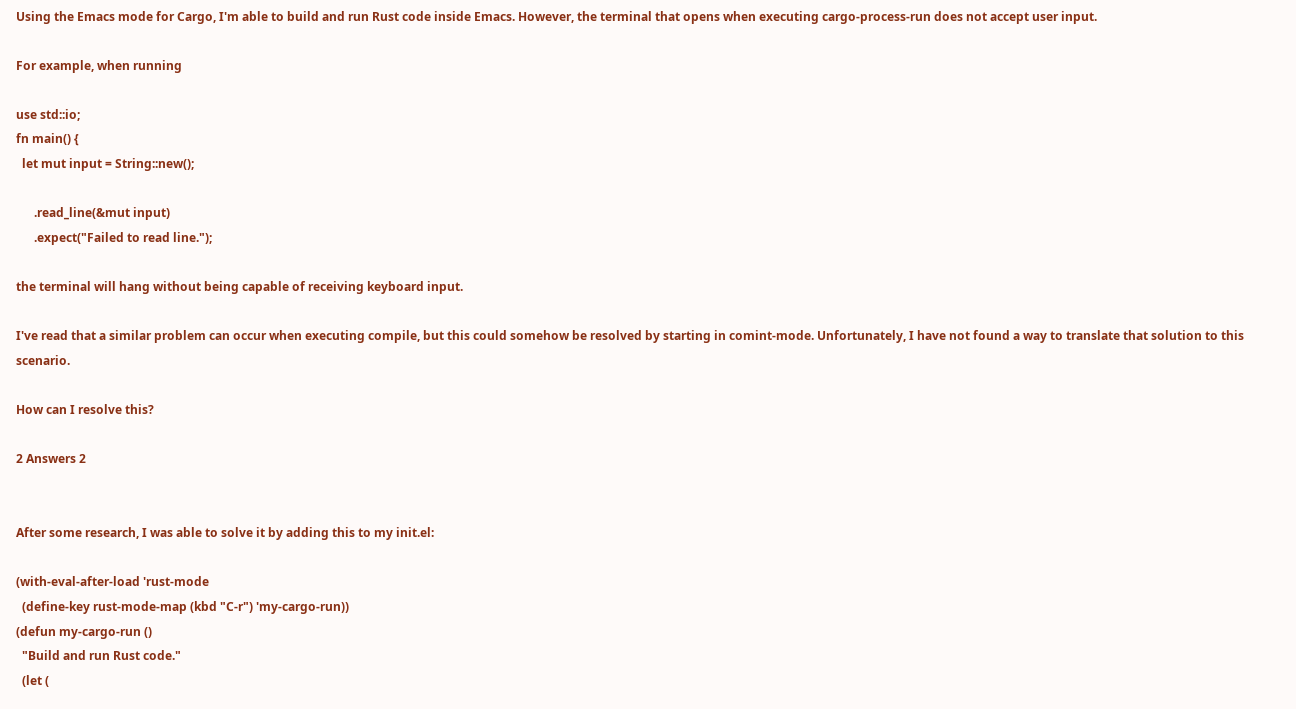Using the Emacs mode for Cargo, I'm able to build and run Rust code inside Emacs. However, the terminal that opens when executing cargo-process-run does not accept user input.

For example, when running

use std::io;
fn main() {
  let mut input = String::new();

      .read_line(&mut input)
      .expect("Failed to read line.");

the terminal will hang without being capable of receiving keyboard input.

I've read that a similar problem can occur when executing compile, but this could somehow be resolved by starting in comint-mode. Unfortunately, I have not found a way to translate that solution to this scenario.

How can I resolve this?

2 Answers 2


After some research, I was able to solve it by adding this to my init.el:

(with-eval-after-load 'rust-mode
  (define-key rust-mode-map (kbd "C-r") 'my-cargo-run))
(defun my-cargo-run ()
  "Build and run Rust code."
  (let (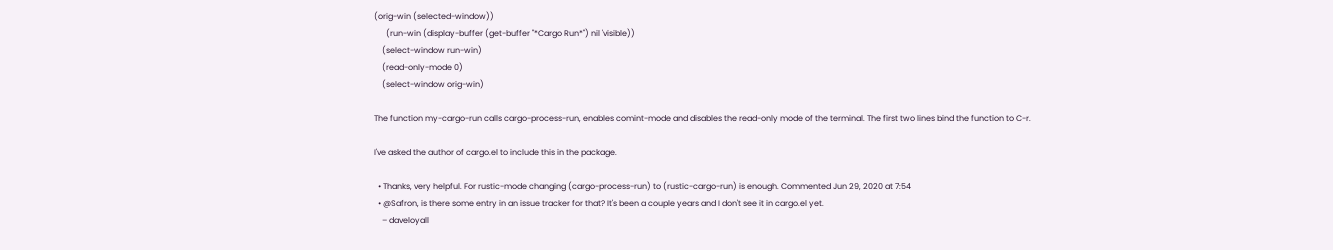(orig-win (selected-window))
      (run-win (display-buffer (get-buffer "*Cargo Run*") nil 'visible))
    (select-window run-win)
    (read-only-mode 0)
    (select-window orig-win)

The function my-cargo-run calls cargo-process-run, enables comint-mode and disables the read-only mode of the terminal. The first two lines bind the function to C-r.

I've asked the author of cargo.el to include this in the package.

  • Thanks, very helpful. For rustic-mode changing (cargo-process-run) to (rustic-cargo-run) is enough. Commented Jun 29, 2020 at 7:54
  • @Safron, is there some entry in an issue tracker for that? It's been a couple years and I don't see it in cargo.el yet.
    – daveloyall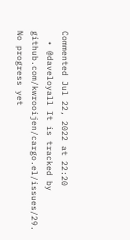Commented Jul 22, 2022 at 22:20
  • @daveloyall It is tracked by github.com/kwrooijen/cargo.el/issues/29. No progress yet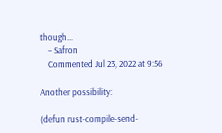though...
    – Safron
    Commented Jul 23, 2022 at 9:56

Another possibility:

(defun rust-compile-send-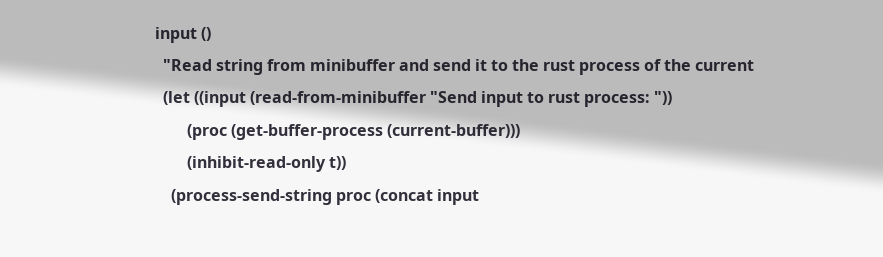input ()
  "Read string from minibuffer and send it to the rust process of the current
  (let ((input (read-from-minibuffer "Send input to rust process: "))
        (proc (get-buffer-process (current-buffer)))
        (inhibit-read-only t))
    (process-send-string proc (concat input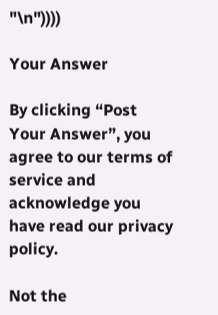"\n"))))

Your Answer

By clicking “Post Your Answer”, you agree to our terms of service and acknowledge you have read our privacy policy.

Not the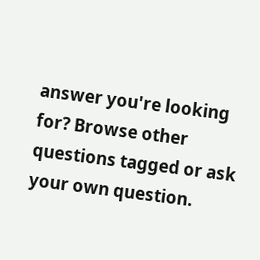answer you're looking for? Browse other questions tagged or ask your own question.